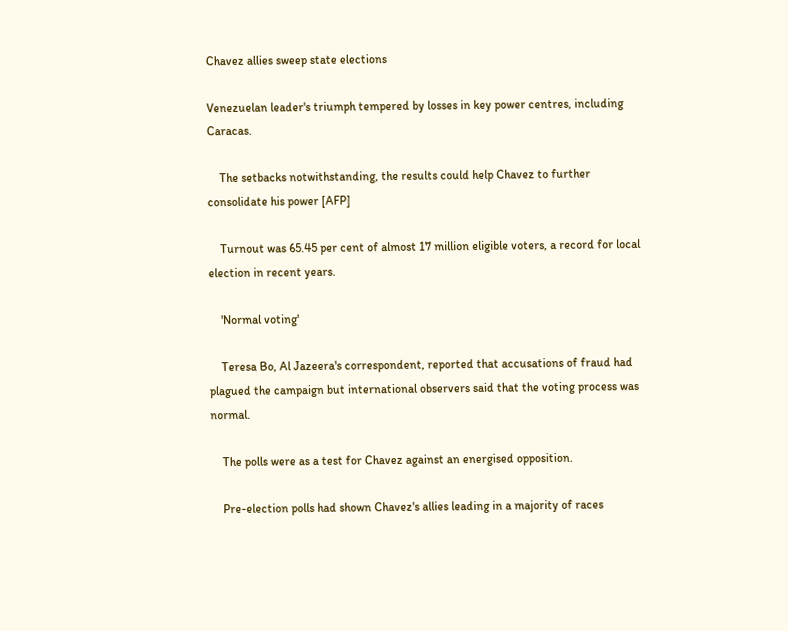Chavez allies sweep state elections

Venezuelan leader's triumph tempered by losses in key power centres, including Caracas.

    The setbacks notwithstanding, the results could help Chavez to further consolidate his power [AFP]

    Turnout was 65.45 per cent of almost 17 million eligible voters, a record for local election in recent years.

    'Normal voting'

    Teresa Bo, Al Jazeera's correspondent, reported that accusations of fraud had plagued the campaign but international observers said that the voting process was normal.

    The polls were as a test for Chavez against an energised opposition.

    Pre-election polls had shown Chavez's allies leading in a majority of races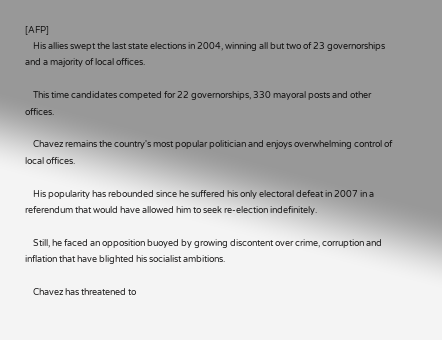[AFP]
    His allies swept the last state elections in 2004, winning all but two of 23 governorships and a majority of local offices.

    This time candidates competed for 22 governorships, 330 mayoral posts and other offices.

    Chavez remains the country's most popular politician and enjoys overwhelming control of local offices.

    His popularity has rebounded since he suffered his only electoral defeat in 2007 in a referendum that would have allowed him to seek re-election indefinitely.

    Still, he faced an opposition buoyed by growing discontent over crime, corruption and inflation that have blighted his socialist ambitions.

    Chavez has threatened to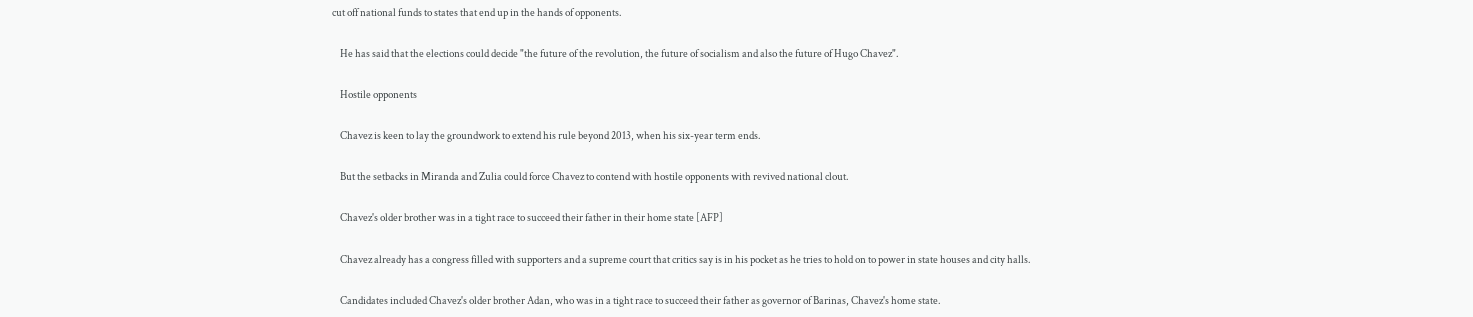cut off national funds to states that end up in the hands of opponents.

    He has said that the elections could decide "the future of the revolution, the future of socialism and also the future of Hugo Chavez".

    Hostile opponents

    Chavez is keen to lay the groundwork to extend his rule beyond 2013, when his six-year term ends.

    But the setbacks in Miranda and Zulia could force Chavez to contend with hostile opponents with revived national clout.

    Chavez's older brother was in a tight race to succeed their father in their home state [AFP]

    Chavez already has a congress filled with supporters and a supreme court that critics say is in his pocket as he tries to hold on to power in state houses and city halls.

    Candidates included Chavez's older brother Adan, who was in a tight race to succeed their father as governor of Barinas, Chavez's home state.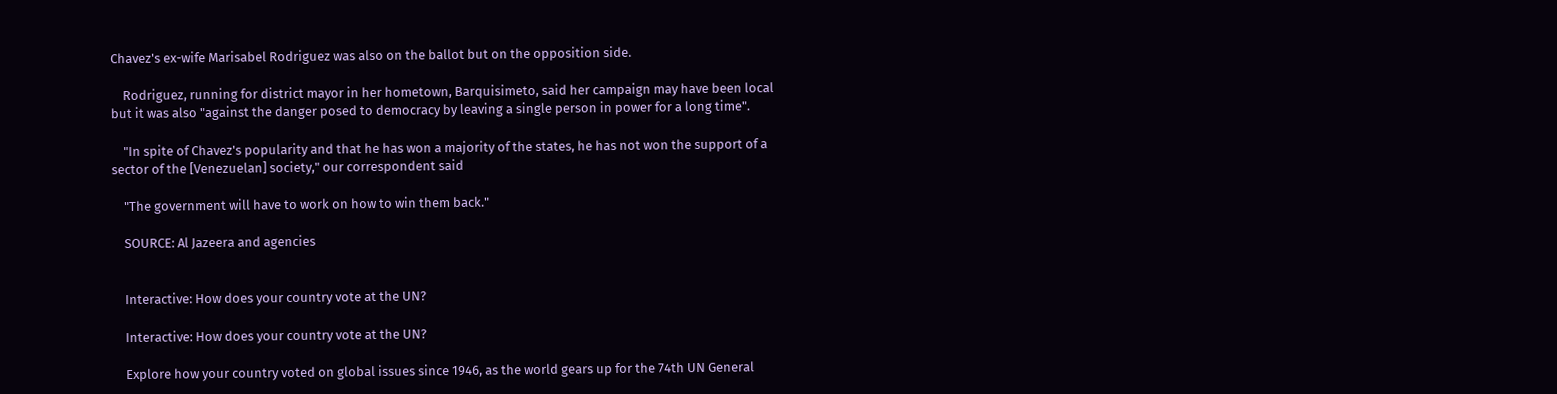Chavez's ex-wife Marisabel Rodriguez was also on the ballot but on the opposition side.

    Rodriguez, running for district mayor in her hometown, Barquisimeto, said her campaign may have been local but it was also "against the danger posed to democracy by leaving a single person in power for a long time".

    "In spite of Chavez's popularity and that he has won a majority of the states, he has not won the support of a sector of the [Venezuelan] society," our correspondent said

    "The government will have to work on how to win them back."

    SOURCE: Al Jazeera and agencies


    Interactive: How does your country vote at the UN?

    Interactive: How does your country vote at the UN?

    Explore how your country voted on global issues since 1946, as the world gears up for the 74th UN General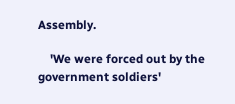Assembly.

    'We were forced out by the government soldiers'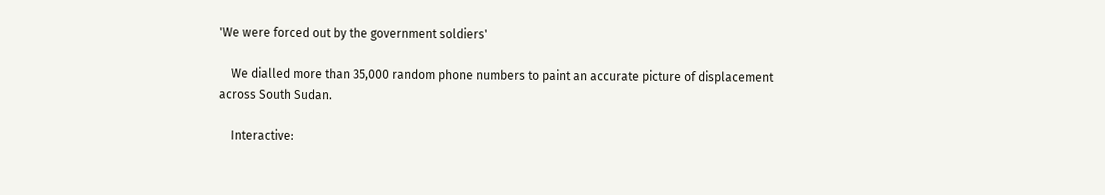'We were forced out by the government soldiers'

    We dialled more than 35,000 random phone numbers to paint an accurate picture of displacement across South Sudan.

    Interactive: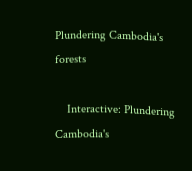Plundering Cambodia's forests

    Interactive: Plundering Cambodia's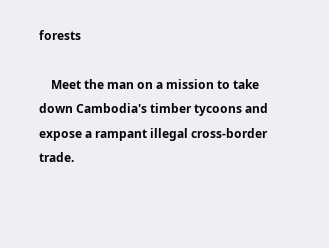forests

    Meet the man on a mission to take down Cambodia's timber tycoons and expose a rampant illegal cross-border trade.